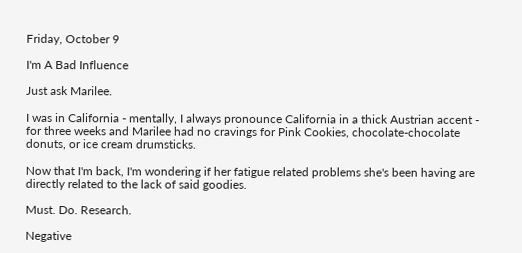Friday, October 9

I'm A Bad Influence

Just ask Marilee.

I was in California - mentally, I always pronounce California in a thick Austrian accent - for three weeks and Marilee had no cravings for Pink Cookies, chocolate-chocolate donuts, or ice cream drumsticks.

Now that I'm back, I'm wondering if her fatigue related problems she's been having are directly related to the lack of said goodies.

Must. Do. Research.

Negative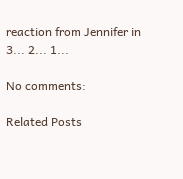reaction from Jennifer in 3... 2... 1...

No comments:

Related Posts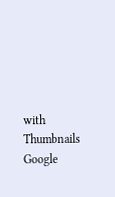with Thumbnails
Google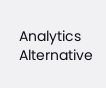Analytics Alternative